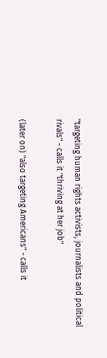"targeting human rights activists, journalists and political rivals" - calls it "thriving at her job"

(later on) "also targeting Americans" - calls it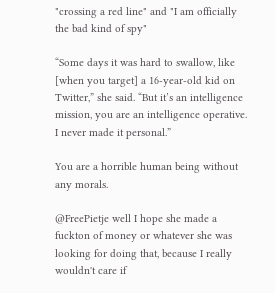"crossing a red line" and "I am officially the bad kind of spy"

“Some days it was hard to swallow, like [when you target] a 16-year-old kid on Twitter,” she said. “But it’s an intelligence mission, you are an intelligence operative. I never made it personal.”

You are a horrible human being without any morals.

@FreePietje well I hope she made a fuckton of money or whatever she was looking for doing that, because I really wouldn't care if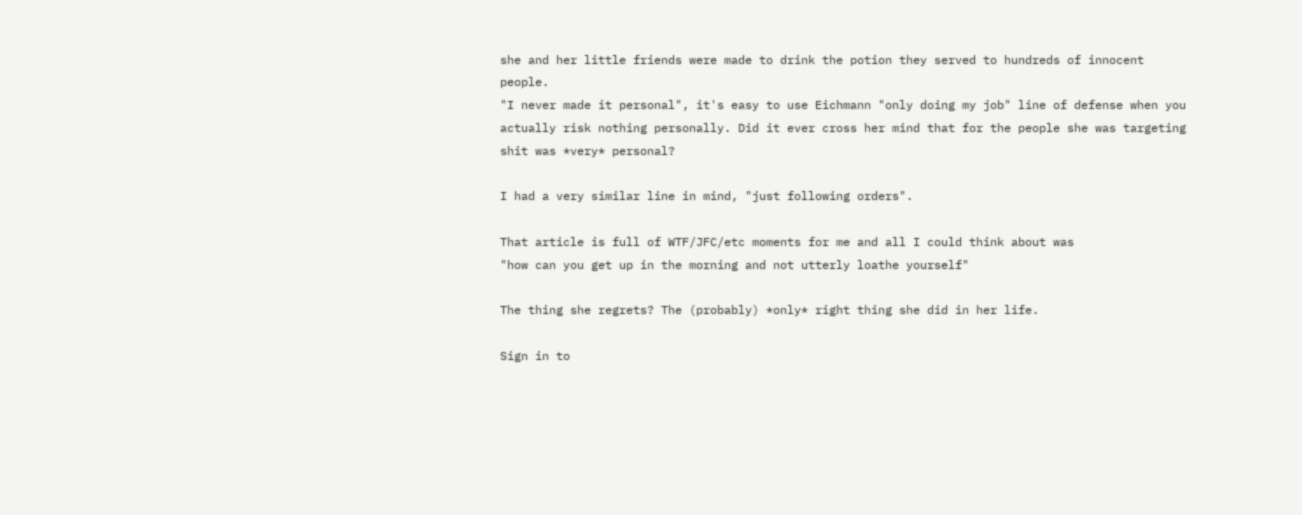she and her little friends were made to drink the potion they served to hundreds of innocent people.
"I never made it personal", it's easy to use Eichmann "only doing my job" line of defense when you actually risk nothing personally. Did it ever cross her mind that for the people she was targeting shit was *very* personal?

I had a very similar line in mind, "just following orders".

That article is full of WTF/JFC/etc moments for me and all I could think about was
"how can you get up in the morning and not utterly loathe yourself"

The thing she regrets? The (probably) *only* right thing she did in her life.

Sign in to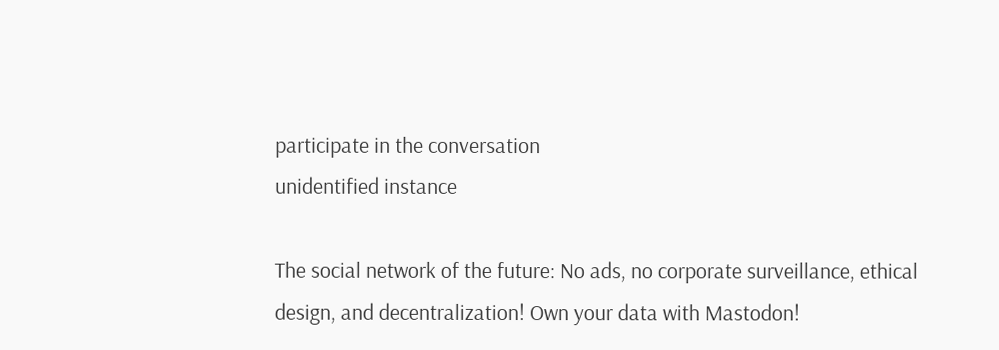participate in the conversation
unidentified instance

The social network of the future: No ads, no corporate surveillance, ethical design, and decentralization! Own your data with Mastodon!